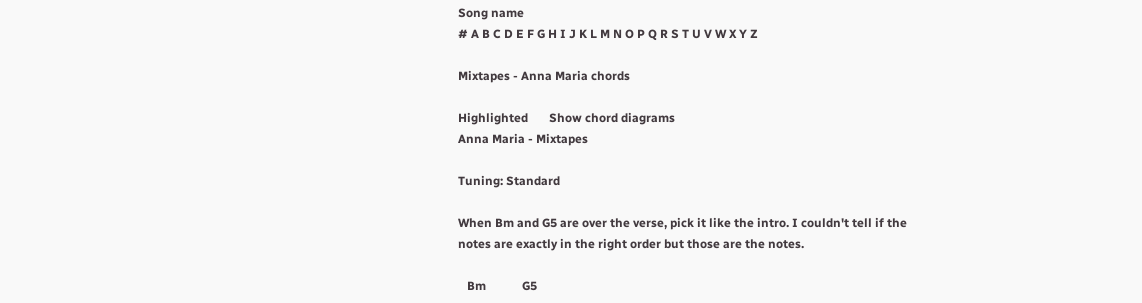Song name
# A B C D E F G H I J K L M N O P Q R S T U V W X Y Z

Mixtapes - Anna Maria chords

Highlighted       Show chord diagrams
Anna Maria - Mixtapes

Tuning: Standard

When Bm and G5 are over the verse, pick it like the intro. I couldn't tell if the
notes are exactly in the right order but those are the notes.

   Bm            G5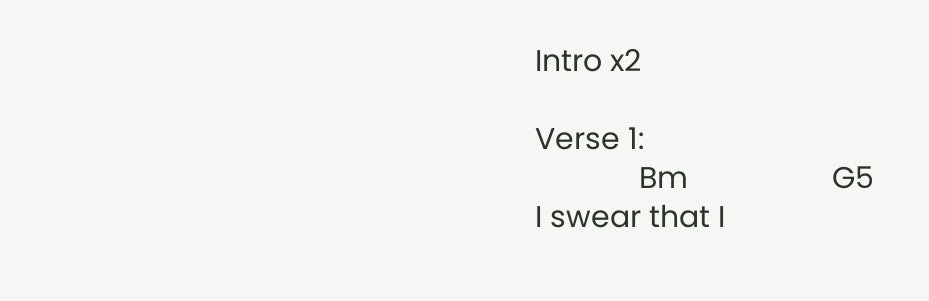Intro x2

Verse 1:
             Bm                  G5
I swear that I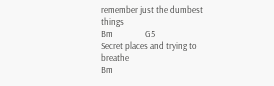remember just the dumbest things
Bm                G5
Secret places and trying to breathe
Bm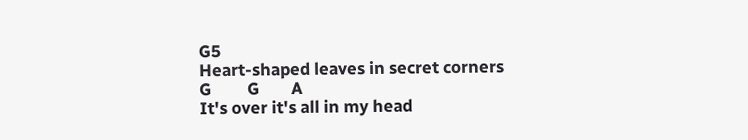G5
Heart-shaped leaves in secret corners
G         G        A
It's over it's all in my head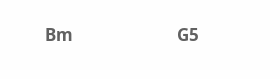Bm                          G5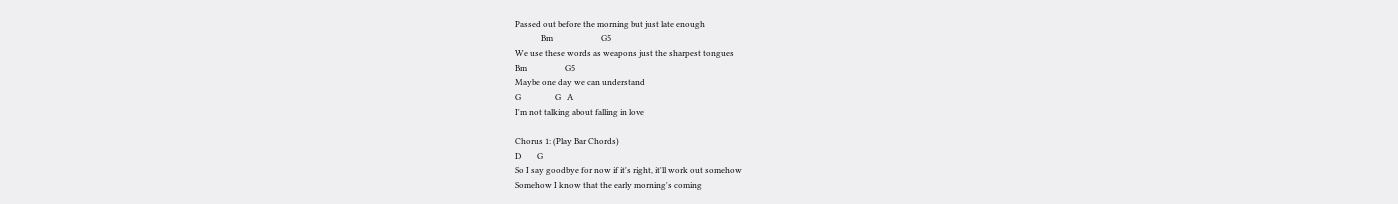Passed out before the morning but just late enough
             Bm                        G5
We use these words as weapons just the sharpest tongues
Bm                   G5
Maybe one day we can understand
G                 G   A
I'm not talking about falling in love

Chorus 1: (Play Bar Chords)
D        G
So I say goodbye for now if it's right, it'll work out somehow
Somehow I know that the early morning's coming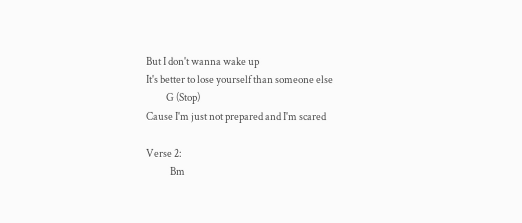But I don't wanna wake up
It's better to lose yourself than someone else
          G (Stop)
Cause I'm just not prepared and I'm scared

Verse 2:
            Bm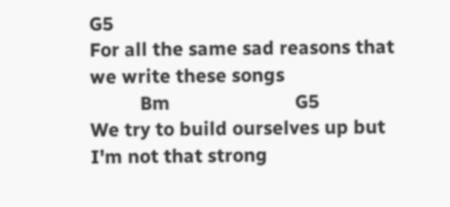G5
For all the same sad reasons that we write these songs
          Bm                         G5
We try to build ourselves up but I'm not that strong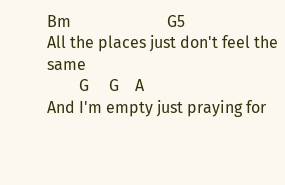Bm                        G5
All the places just don't feel the same
        G     G    A
And I'm empty just praying for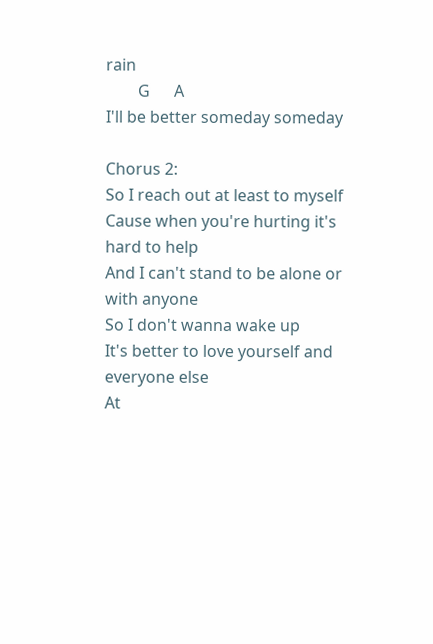rain
        G      A
I'll be better someday someday

Chorus 2:
So I reach out at least to myself
Cause when you're hurting it's hard to help
And I can't stand to be alone or with anyone
So I don't wanna wake up
It's better to love yourself and everyone else
At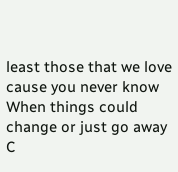least those that we love cause you never know
When things could change or just go away
C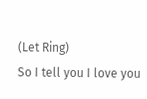(Let Ring)
So I tell you I love you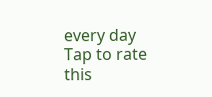every day
Tap to rate this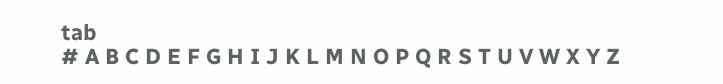tab
# A B C D E F G H I J K L M N O P Q R S T U V W X Y Z